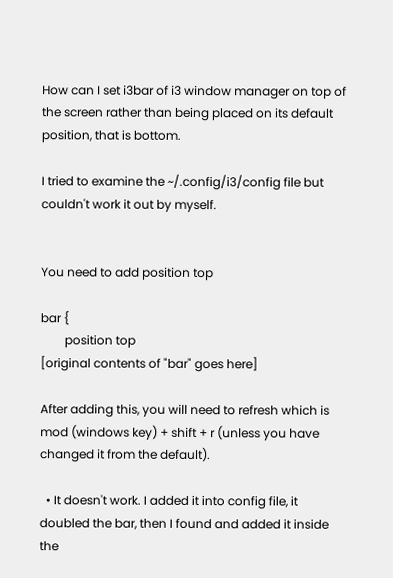How can I set i3bar of i3 window manager on top of the screen rather than being placed on its default position, that is bottom.

I tried to examine the ~/.config/i3/config file but couldn't work it out by myself.


You need to add position top

bar {
        position top
[original contents of "bar" goes here]

After adding this, you will need to refresh which is mod (windows key) + shift + r (unless you have changed it from the default).

  • It doesn't work. I added it into config file, it doubled the bar, then I found and added it inside the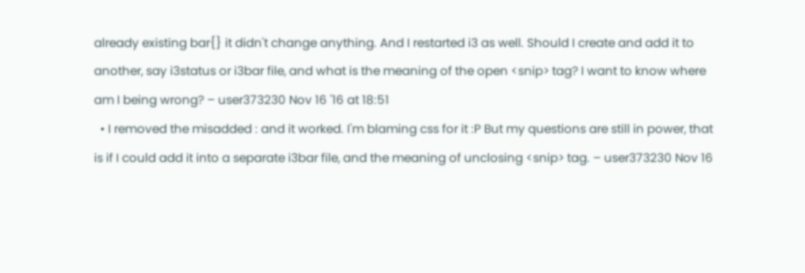already existing bar{} it didn't change anything. And I restarted i3 as well. Should I create and add it to another, say i3status or i3bar file, and what is the meaning of the open <snip> tag? I want to know where am I being wrong? – user373230 Nov 16 '16 at 18:51
  • I removed the misadded : and it worked. I'm blaming css for it :P But my questions are still in power, that is if I could add it into a separate i3bar file, and the meaning of unclosing <snip> tag. – user373230 Nov 16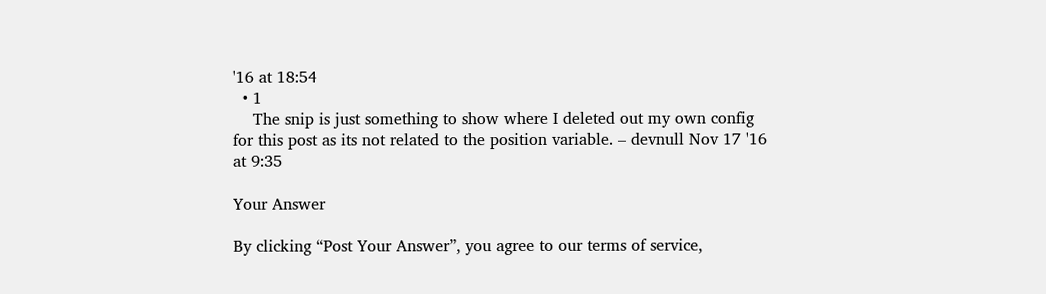'16 at 18:54
  • 1
    The snip is just something to show where I deleted out my own config for this post as its not related to the position variable. – devnull Nov 17 '16 at 9:35

Your Answer

By clicking “Post Your Answer”, you agree to our terms of service,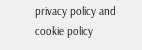privacy policy and cookie policy